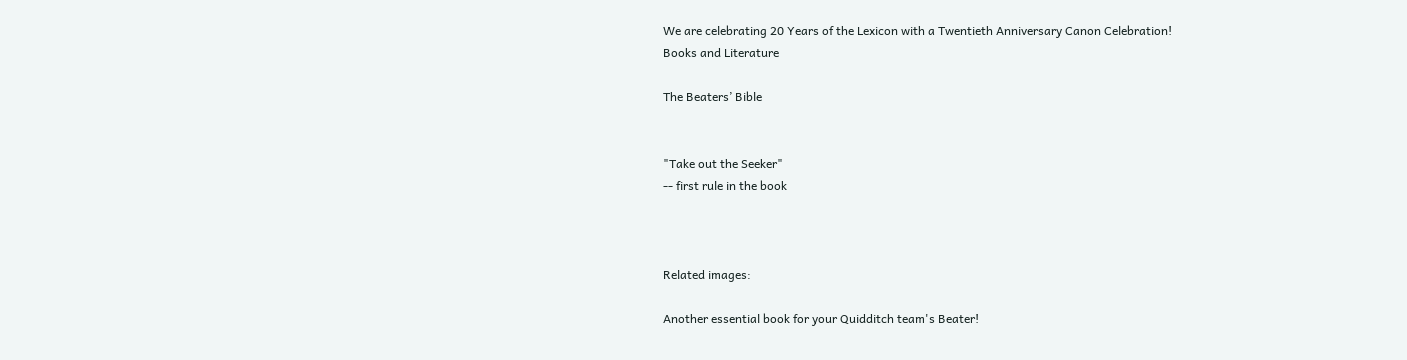We are celebrating 20 Years of the Lexicon with a Twentieth Anniversary Canon Celebration!
Books and Literature

The Beaters’ Bible


"Take out the Seeker"
-- first rule in the book



Related images:

Another essential book for your Quidditch team's Beater!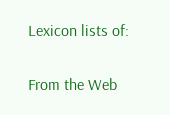Lexicon lists of:

From the Web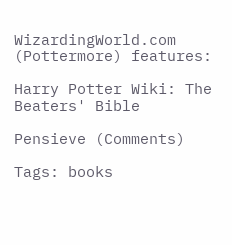WizardingWorld.com (Pottermore) features:

Harry Potter Wiki: The Beaters' Bible

Pensieve (Comments)

Tags: books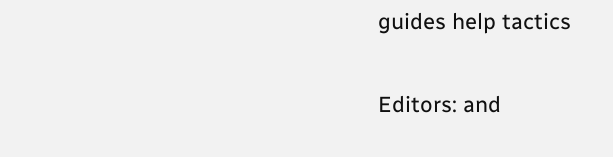guides help tactics

Editors: and